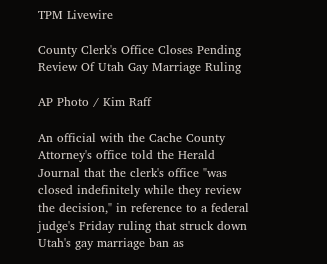TPM Livewire

County Clerk's Office Closes Pending Review Of Utah Gay Marriage Ruling

AP Photo / Kim Raff

An official with the Cache County Attorney's office told the Herald Journal that the clerk's office "was closed indefinitely while they review the decision," in reference to a federal judge's Friday ruling that struck down Utah's gay marriage ban as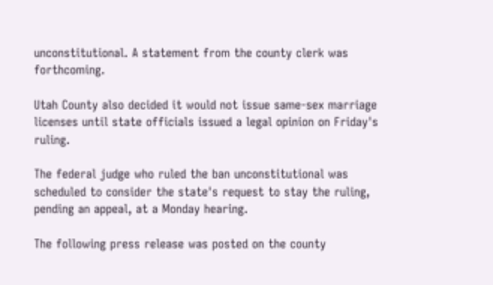unconstitutional. A statement from the county clerk was forthcoming.

Utah County also decided it would not issue same-sex marriage licenses until state officials issued a legal opinion on Friday's ruling.

The federal judge who ruled the ban unconstitutional was scheduled to consider the state's request to stay the ruling, pending an appeal, at a Monday hearing.

The following press release was posted on the county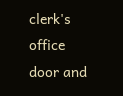clerk's office door and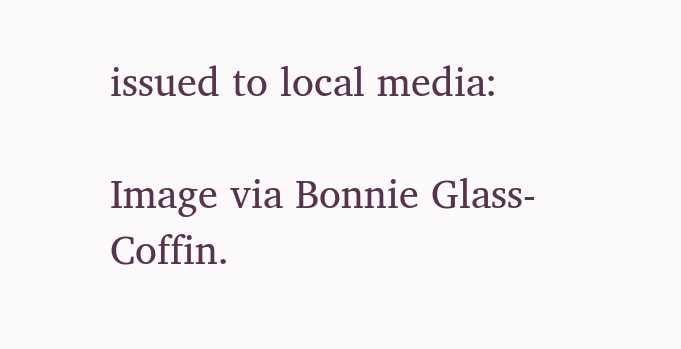issued to local media:

Image via Bonnie Glass-Coffin.